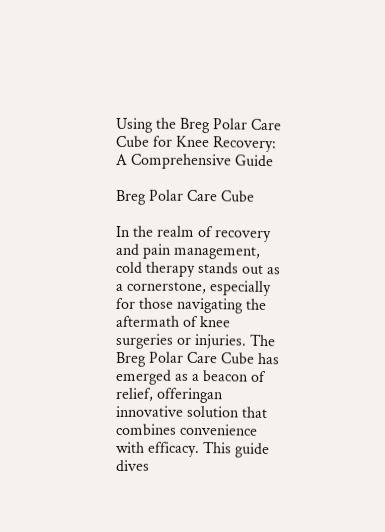Using the Breg Polar Care Cube for Knee Recovery: A Comprehensive Guide

Breg Polar Care Cube

In the realm of recovery and pain management, cold therapy stands out as a cornerstone, especially for those navigating the aftermath of knee surgeries or injuries. The Breg Polar Care Cube has emerged as a beacon of relief, offeringan innovative solution that combines convenience with efficacy. This guide dives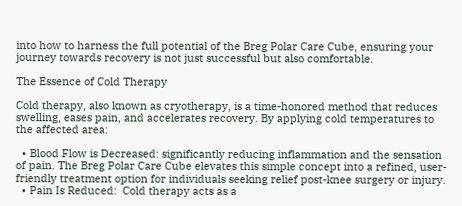into how to harness the full potential of the Breg Polar Care Cube, ensuring your journey towards recovery is not just successful but also comfortable.

The Essence of Cold Therapy

Cold therapy, also known as cryotherapy, is a time-honored method that reduces swelling, eases pain, and accelerates recovery. By applying cold temperatures to the affected area:

  • Blood Flow is Decreased: significantly reducing inflammation and the sensation of pain. The Breg Polar Care Cube elevates this simple concept into a refined, user-friendly treatment option for individuals seeking relief post-knee surgery or injury.
  • Pain Is Reduced:  Cold therapy acts as a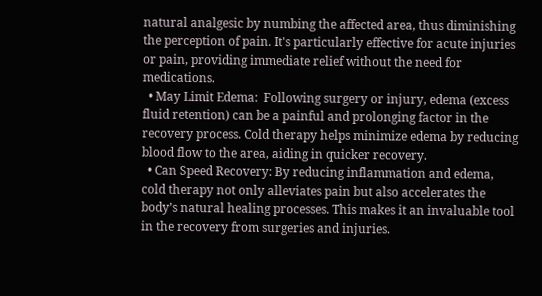natural analgesic by numbing the affected area, thus diminishing the perception of pain. It's particularly effective for acute injuries or pain, providing immediate relief without the need for medications.
  • May Limit Edema:  Following surgery or injury, edema (excess fluid retention) can be a painful and prolonging factor in the recovery process. Cold therapy helps minimize edema by reducing blood flow to the area, aiding in quicker recovery.
  • Can Speed Recovery: By reducing inflammation and edema, cold therapy not only alleviates pain but also accelerates the body’s natural healing processes. This makes it an invaluable tool in the recovery from surgeries and injuries.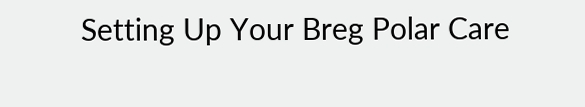Setting Up Your Breg Polar Care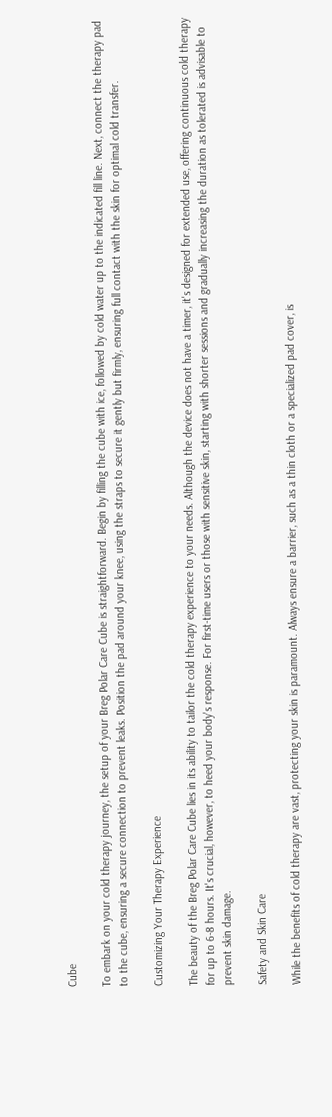Cube

To embark on your cold therapy journey, the setup of your Breg Polar Care Cube is straightforward. Begin by filling the cube with ice, followed by cold water up to the indicated fill line. Next, connect the therapy pad to the cube, ensuring a secure connection to prevent leaks. Position the pad around your knee, using the straps to secure it gently but firmly, ensuring full contact with the skin for optimal cold transfer.

Customizing Your Therapy Experience

The beauty of the Breg Polar Care Cube lies in its ability to tailor the cold therapy experience to your needs. Although the device does not have a timer, it's designed for extended use, offering continuous cold therapy for up to 6-8 hours. It's crucial, however, to heed your body's response. For first-time users or those with sensitive skin, starting with shorter sessions and gradually increasing the duration as tolerated is advisable to prevent skin damage.

Safety and Skin Care

While the benefits of cold therapy are vast, protecting your skin is paramount. Always ensure a barrier, such as a thin cloth or a specialized pad cover, is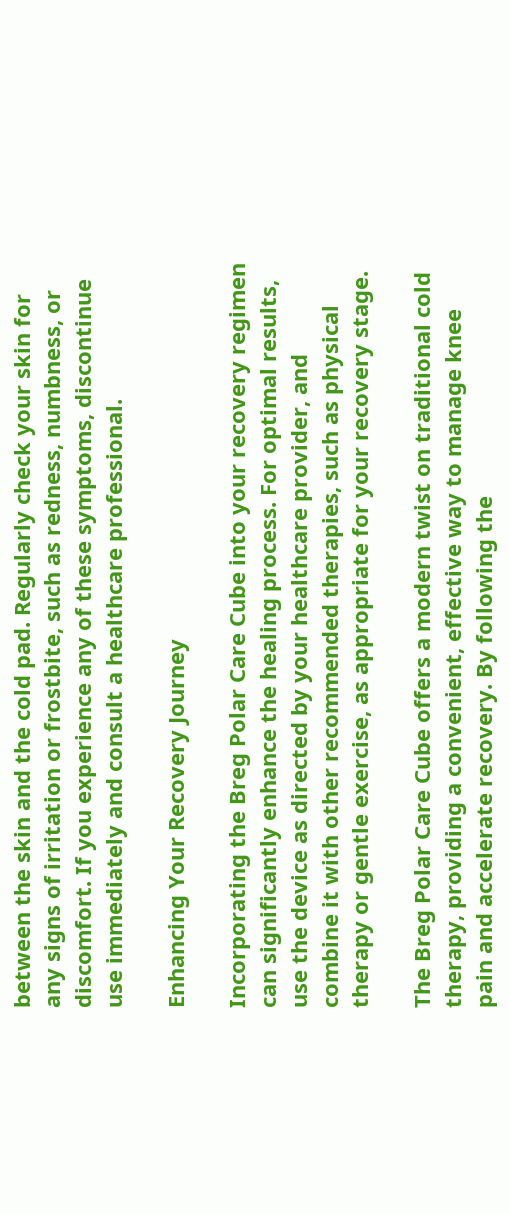between the skin and the cold pad. Regularly check your skin for any signs of irritation or frostbite, such as redness, numbness, or discomfort. If you experience any of these symptoms, discontinue use immediately and consult a healthcare professional.

Enhancing Your Recovery Journey

Incorporating the Breg Polar Care Cube into your recovery regimen can significantly enhance the healing process. For optimal results, use the device as directed by your healthcare provider, and combine it with other recommended therapies, such as physical therapy or gentle exercise, as appropriate for your recovery stage.

The Breg Polar Care Cube offers a modern twist on traditional cold therapy, providing a convenient, effective way to manage knee pain and accelerate recovery. By following the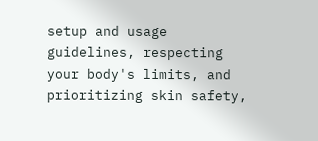setup and usage guidelines, respecting your body's limits, and prioritizing skin safety,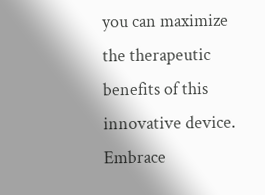you can maximize the therapeutic benefits of this innovative device. Embrace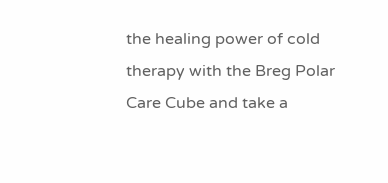the healing power of cold therapy with the Breg Polar Care Cube and take a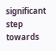significant step towards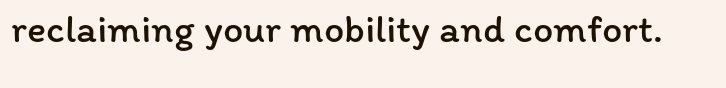reclaiming your mobility and comfort.